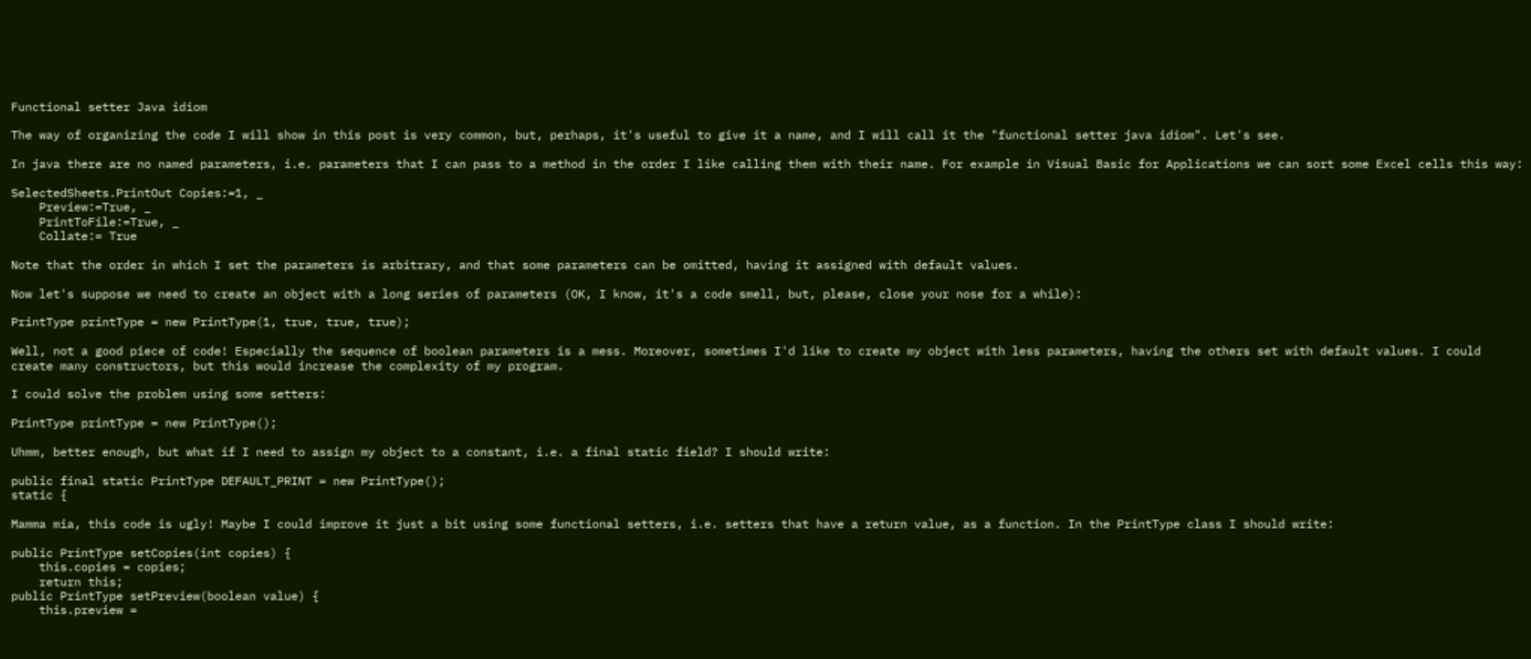Functional setter Java idiom

The way of organizing the code I will show in this post is very common, but, perhaps, it's useful to give it a name, and I will call it the "functional setter java idiom". Let's see.

In java there are no named parameters, i.e. parameters that I can pass to a method in the order I like calling them with their name. For example in Visual Basic for Applications we can sort some Excel cells this way:

SelectedSheets.PrintOut Copies:=1, _
    Preview:=True, _
    PrintToFile:=True, _
    Collate:= True

Note that the order in which I set the parameters is arbitrary, and that some parameters can be omitted, having it assigned with default values.

Now let's suppose we need to create an object with a long series of parameters (OK, I know, it's a code smell, but, please, close your nose for a while):

PrintType printType = new PrintType(1, true, true, true);

Well, not a good piece of code! Especially the sequence of boolean parameters is a mess. Moreover, sometimes I'd like to create my object with less parameters, having the others set with default values. I could create many constructors, but this would increase the complexity of my program.

I could solve the problem using some setters:

PrintType printType = new PrintType();

Uhmm, better enough, but what if I need to assign my object to a constant, i.e. a final static field? I should write:

public final static PrintType DEFAULT_PRINT = new PrintType();
static {

Mamma mia, this code is ugly! Maybe I could improve it just a bit using some functional setters, i.e. setters that have a return value, as a function. In the PrintType class I should write:

public PrintType setCopies(int copies) {
    this.copies = copies;
    return this;
public PrintType setPreview(boolean value) {
    this.preview =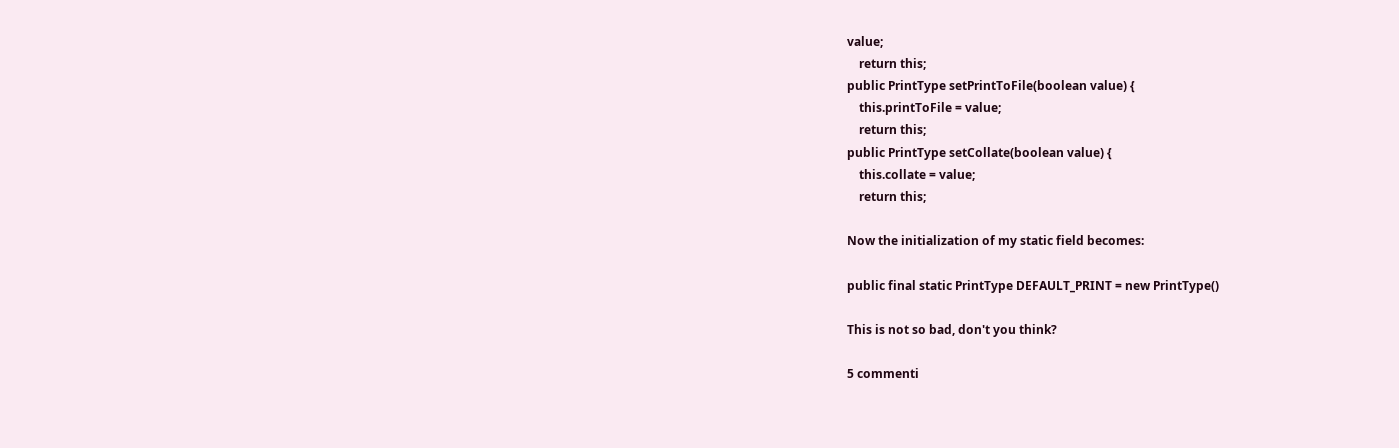value;
    return this;
public PrintType setPrintToFile(boolean value) {
    this.printToFile = value;
    return this;
public PrintType setCollate(boolean value) {
    this.collate = value;
    return this;

Now the initialization of my static field becomes:

public final static PrintType DEFAULT_PRINT = new PrintType()

This is not so bad, don't you think?

5 commenti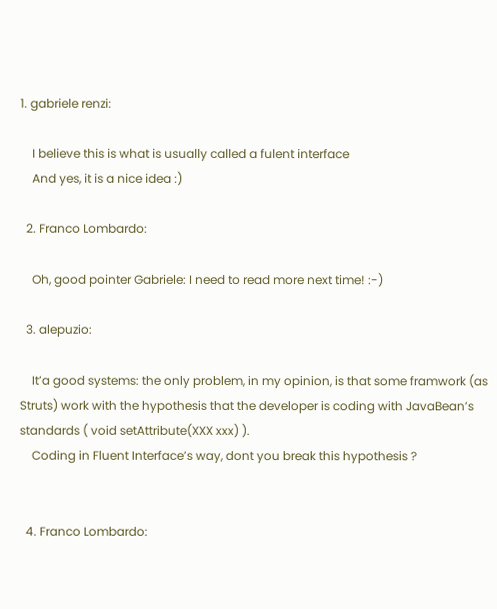1. gabriele renzi:

    I believe this is what is usually called a fulent interface
    And yes, it is a nice idea :)

  2. Franco Lombardo:

    Oh, good pointer Gabriele: I need to read more next time! :-)

  3. alepuzio:

    It’a good systems: the only problem, in my opinion, is that some framwork (as Struts) work with the hypothesis that the developer is coding with JavaBean’s standards ( void setAttribute(XXX xxx) ).
    Coding in Fluent Interface’s way, dont you break this hypothesis ?


  4. Franco Lombardo: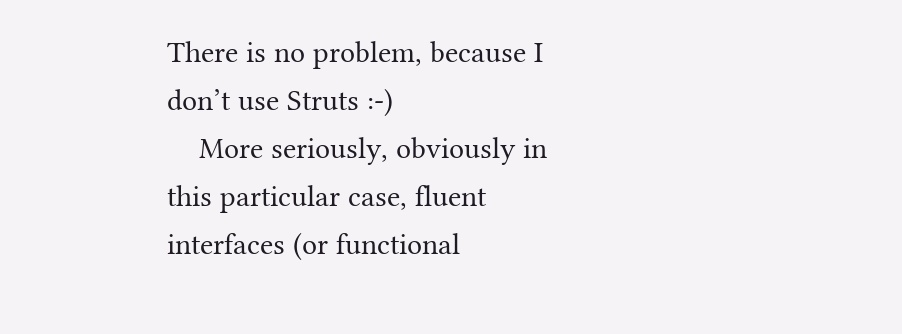There is no problem, because I don’t use Struts :-)
    More seriously, obviously in this particular case, fluent interfaces (or functional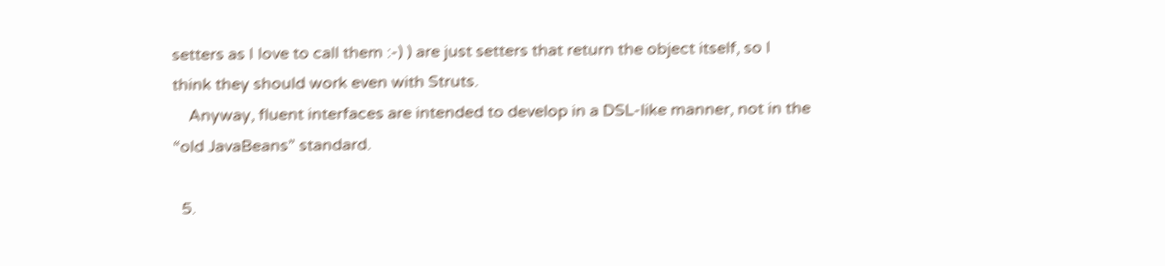setters as I love to call them :-) ) are just setters that return the object itself, so I think they should work even with Struts.
    Anyway, fluent interfaces are intended to develop in a DSL-like manner, not in the “old JavaBeans” standard.

  5.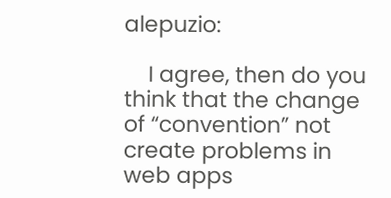alepuzio:

    I agree, then do you think that the change of “convention” not create problems in web apps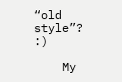“old style”? :)

    My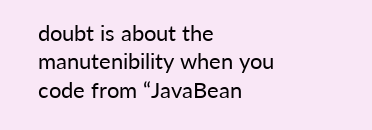doubt is about the manutenibility when you code from “JavaBean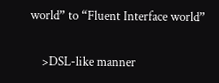world” to “Fluent Interface world”

    >DSL-like manner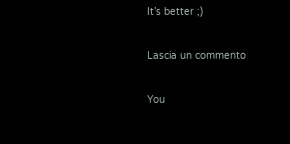It’s better ;)

Lascia un commento

You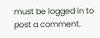must be logged in to post a comment.